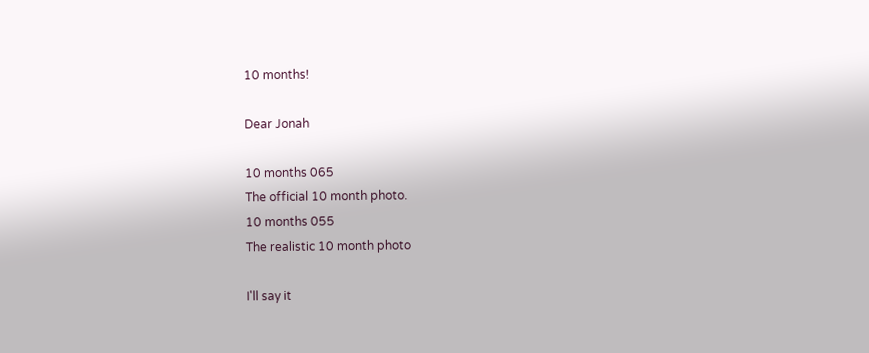10 months!

Dear Jonah

10 months 065
The official 10 month photo.
10 months 055
The realistic 10 month photo

I'll say it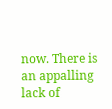now. There is an appalling lack of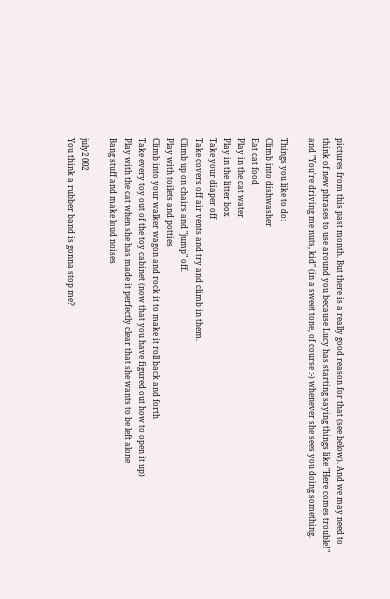pictures from this past month. But there is a really good reason for that (see below). And we may need to think of new phrases to use around you because Lucy has starting saying things like "Here comes trouble!" and "You're driving me nuts, kid" (in a sweet tone, of course :-) whenever she sees you doing something.

Things you like to do:
Climb into dishwasher
Eat cat food
Play in the cat water
Play in the litter box
Take your diaper off
Take covers off air vents and try and climb in them.
Climb up on chairs and "jump" off.
Play with toilets and potties
Climb into your walker wagon and rock it to make it roll back and forth
Take every toy out of the toy cabinet (now that you have figured out how to open it up)
Play with the cat when she has made it perfectly clear that she wants to be left alone
Bang stuff and make loud noises

july2 002
You think a rubber band is gonna stop me?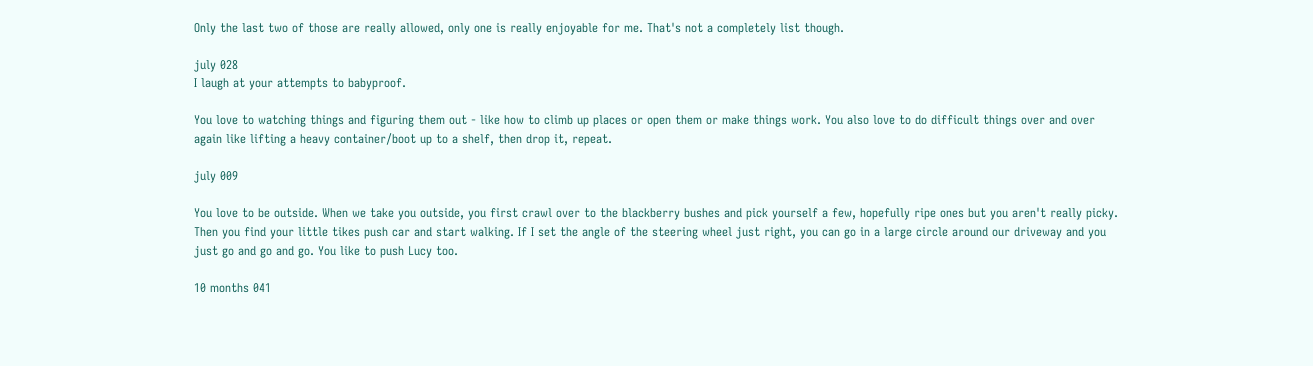Only the last two of those are really allowed, only one is really enjoyable for me. That's not a completely list though.

july 028
I laugh at your attempts to babyproof.

You love to watching things and figuring them out - like how to climb up places or open them or make things work. You also love to do difficult things over and over again like lifting a heavy container/boot up to a shelf, then drop it, repeat.

july 009

You love to be outside. When we take you outside, you first crawl over to the blackberry bushes and pick yourself a few, hopefully ripe ones but you aren't really picky. Then you find your little tikes push car and start walking. If I set the angle of the steering wheel just right, you can go in a large circle around our driveway and you just go and go and go. You like to push Lucy too.

10 months 041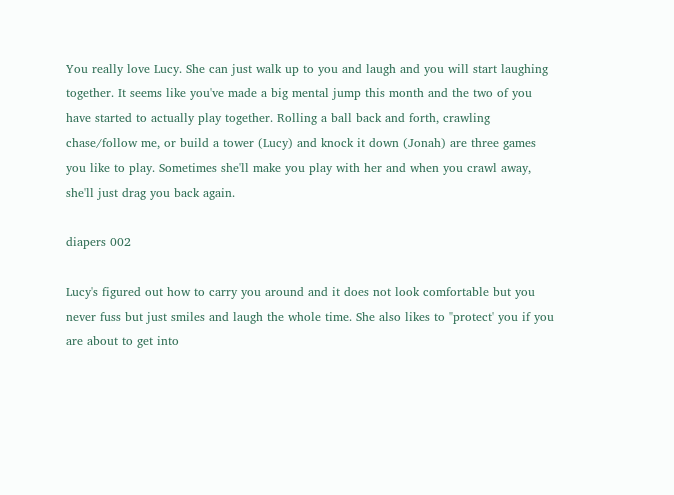You really love Lucy. She can just walk up to you and laugh and you will start laughing together. It seems like you've made a big mental jump this month and the two of you have started to actually play together. Rolling a ball back and forth, crawling chase/follow me, or build a tower (Lucy) and knock it down (Jonah) are three games you like to play. Sometimes she'll make you play with her and when you crawl away, she'll just drag you back again.

diapers 002

Lucy's figured out how to carry you around and it does not look comfortable but you never fuss but just smiles and laugh the whole time. She also likes to "protect' you if you are about to get into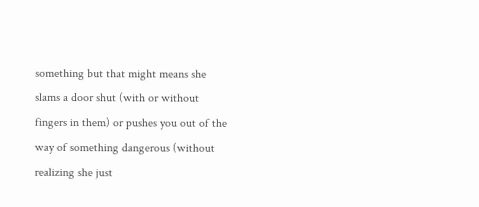something but that might means she slams a door shut (with or without fingers in them) or pushes you out of the way of something dangerous (without realizing she just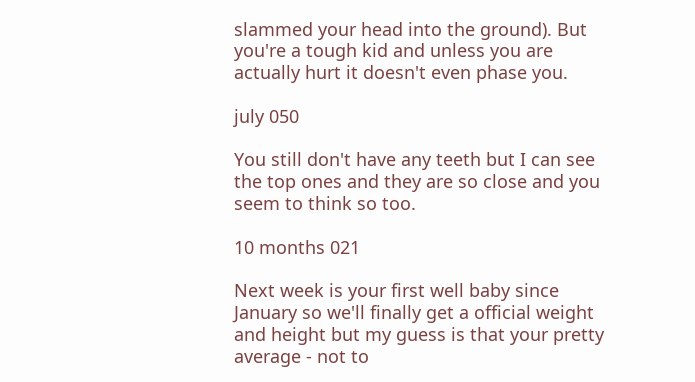slammed your head into the ground). But you're a tough kid and unless you are actually hurt it doesn't even phase you.

july 050

You still don't have any teeth but I can see the top ones and they are so close and you seem to think so too.

10 months 021

Next week is your first well baby since January so we'll finally get a official weight and height but my guess is that your pretty average - not to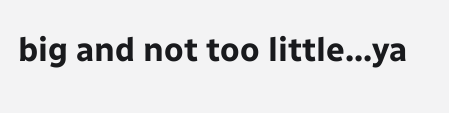big and not too little...ya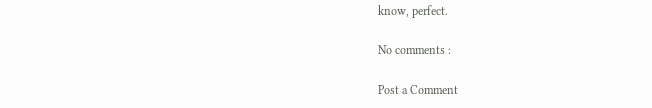know, perfect.

No comments :

Post a Comment